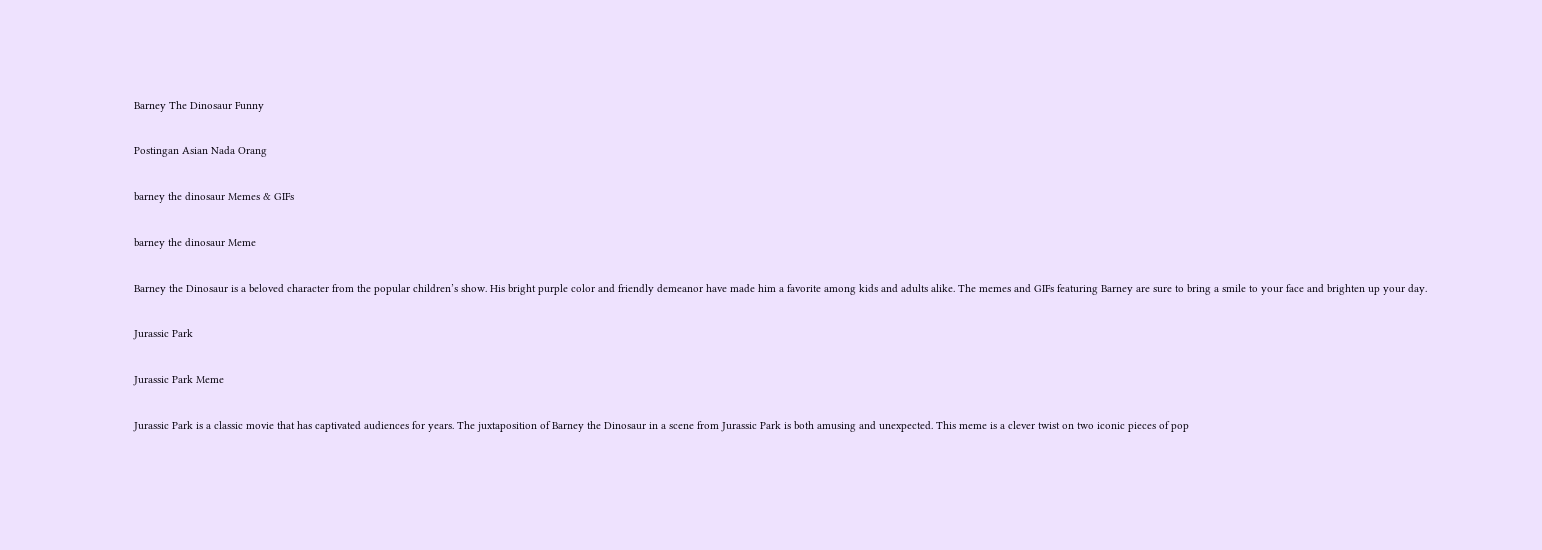Barney The Dinosaur Funny

Postingan Asian Nada Orang

barney the dinosaur Memes & GIFs

barney the dinosaur Meme

Barney the Dinosaur is a beloved character from the popular children’s show. His bright purple color and friendly demeanor have made him a favorite among kids and adults alike. The memes and GIFs featuring Barney are sure to bring a smile to your face and brighten up your day.

Jurassic Park

Jurassic Park Meme

Jurassic Park is a classic movie that has captivated audiences for years. The juxtaposition of Barney the Dinosaur in a scene from Jurassic Park is both amusing and unexpected. This meme is a clever twist on two iconic pieces of pop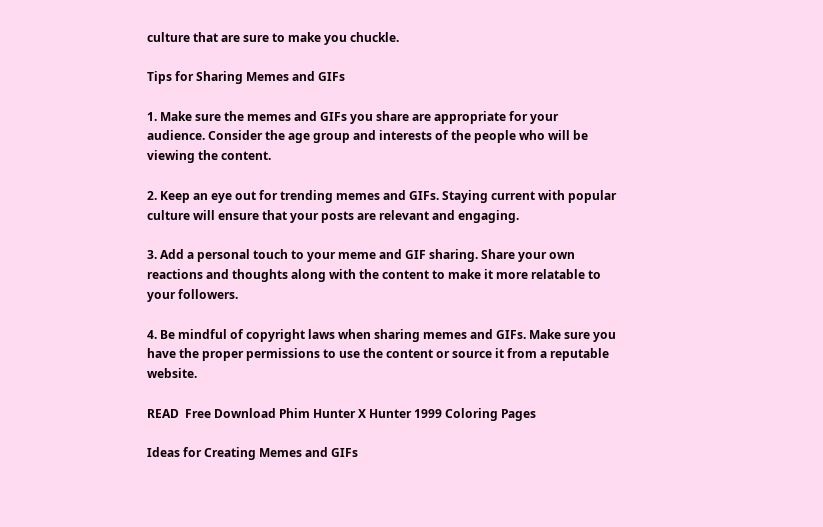culture that are sure to make you chuckle.

Tips for Sharing Memes and GIFs

1. Make sure the memes and GIFs you share are appropriate for your audience. Consider the age group and interests of the people who will be viewing the content.

2. Keep an eye out for trending memes and GIFs. Staying current with popular culture will ensure that your posts are relevant and engaging.

3. Add a personal touch to your meme and GIF sharing. Share your own reactions and thoughts along with the content to make it more relatable to your followers.

4. Be mindful of copyright laws when sharing memes and GIFs. Make sure you have the proper permissions to use the content or source it from a reputable website.

READ  Free Download Phim Hunter X Hunter 1999 Coloring Pages

Ideas for Creating Memes and GIFs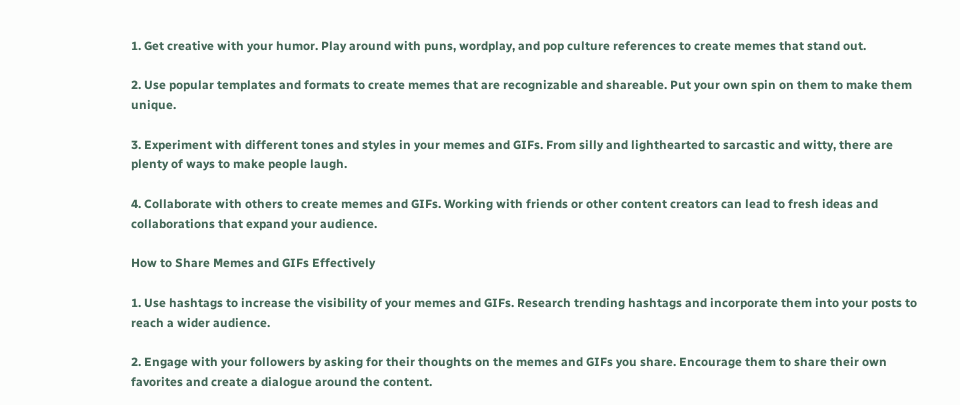1. Get creative with your humor. Play around with puns, wordplay, and pop culture references to create memes that stand out.

2. Use popular templates and formats to create memes that are recognizable and shareable. Put your own spin on them to make them unique.

3. Experiment with different tones and styles in your memes and GIFs. From silly and lighthearted to sarcastic and witty, there are plenty of ways to make people laugh.

4. Collaborate with others to create memes and GIFs. Working with friends or other content creators can lead to fresh ideas and collaborations that expand your audience.

How to Share Memes and GIFs Effectively

1. Use hashtags to increase the visibility of your memes and GIFs. Research trending hashtags and incorporate them into your posts to reach a wider audience.

2. Engage with your followers by asking for their thoughts on the memes and GIFs you share. Encourage them to share their own favorites and create a dialogue around the content.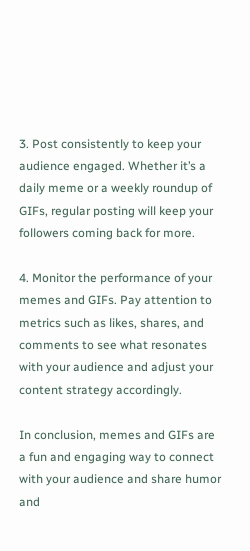3. Post consistently to keep your audience engaged. Whether it’s a daily meme or a weekly roundup of GIFs, regular posting will keep your followers coming back for more.

4. Monitor the performance of your memes and GIFs. Pay attention to metrics such as likes, shares, and comments to see what resonates with your audience and adjust your content strategy accordingly.

In conclusion, memes and GIFs are a fun and engaging way to connect with your audience and share humor and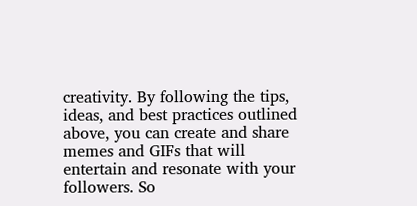creativity. By following the tips, ideas, and best practices outlined above, you can create and share memes and GIFs that will entertain and resonate with your followers. So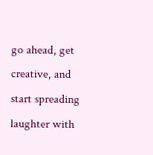go ahead, get creative, and start spreading laughter with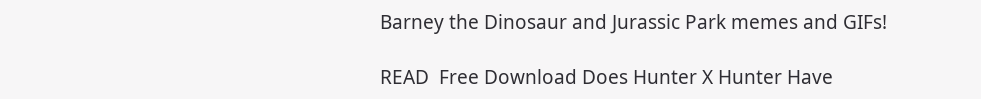Barney the Dinosaur and Jurassic Park memes and GIFs!

READ  Free Download Does Hunter X Hunter Have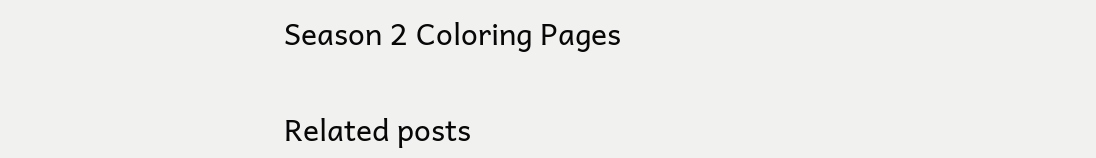Season 2 Coloring Pages

Related posts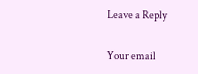Leave a Reply

Your email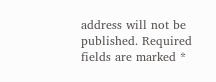address will not be published. Required fields are marked *